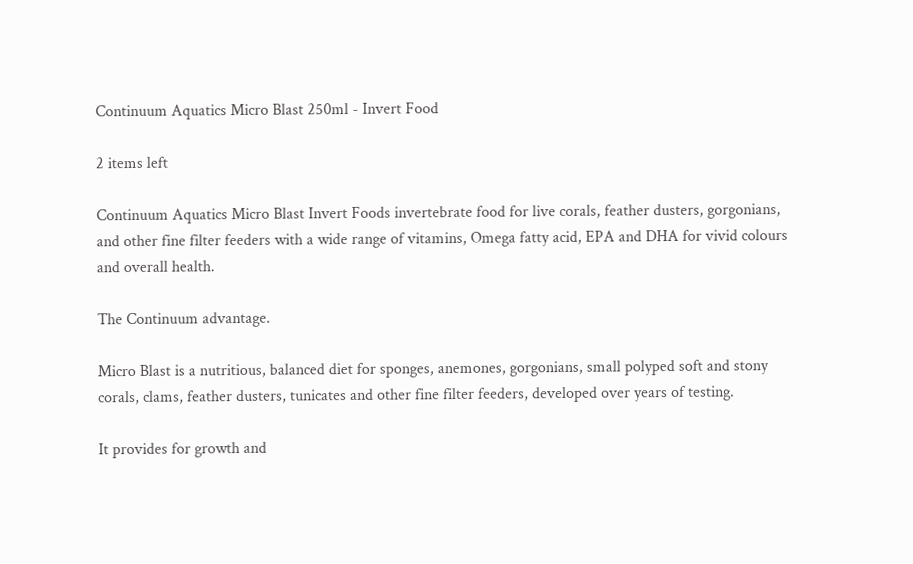Continuum Aquatics Micro Blast 250ml - Invert Food

2 items left

Continuum Aquatics Micro Blast Invert Foods invertebrate food for live corals, feather dusters, gorgonians, and other fine filter feeders with a wide range of vitamins, Omega fatty acid, EPA and DHA for vivid colours and overall health.

The Continuum advantage.

Micro Blast is a nutritious, balanced diet for sponges, anemones, gorgonians, small polyped soft and stony corals, clams, feather dusters, tunicates and other fine filter feeders, developed over years of testing.

It provides for growth and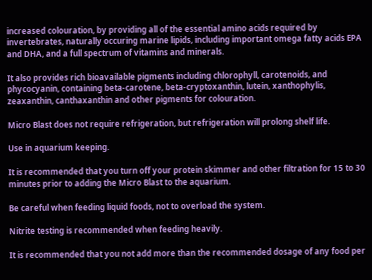increased colouration, by providing all of the essential amino acids required by invertebrates, naturally occuring marine lipids, including important omega fatty acids EPA and DHA, and a full spectrum of vitamins and minerals.

It also provides rich bioavailable pigments including chlorophyll, carotenoids, and phycocyanin, containing beta-carotene, beta-cryptoxanthin, lutein, xanthophylis, zeaxanthin, canthaxanthin and other pigments for colouration.

Micro Blast does not require refrigeration, but refrigeration will prolong shelf life.

Use in aquarium keeping.

It is recommended that you turn off your protein skimmer and other filtration for 15 to 30 minutes prior to adding the Micro Blast to the aquarium.

Be careful when feeding liquid foods, not to overload the system.

Nitrite testing is recommended when feeding heavily.

It is recommended that you not add more than the recommended dosage of any food per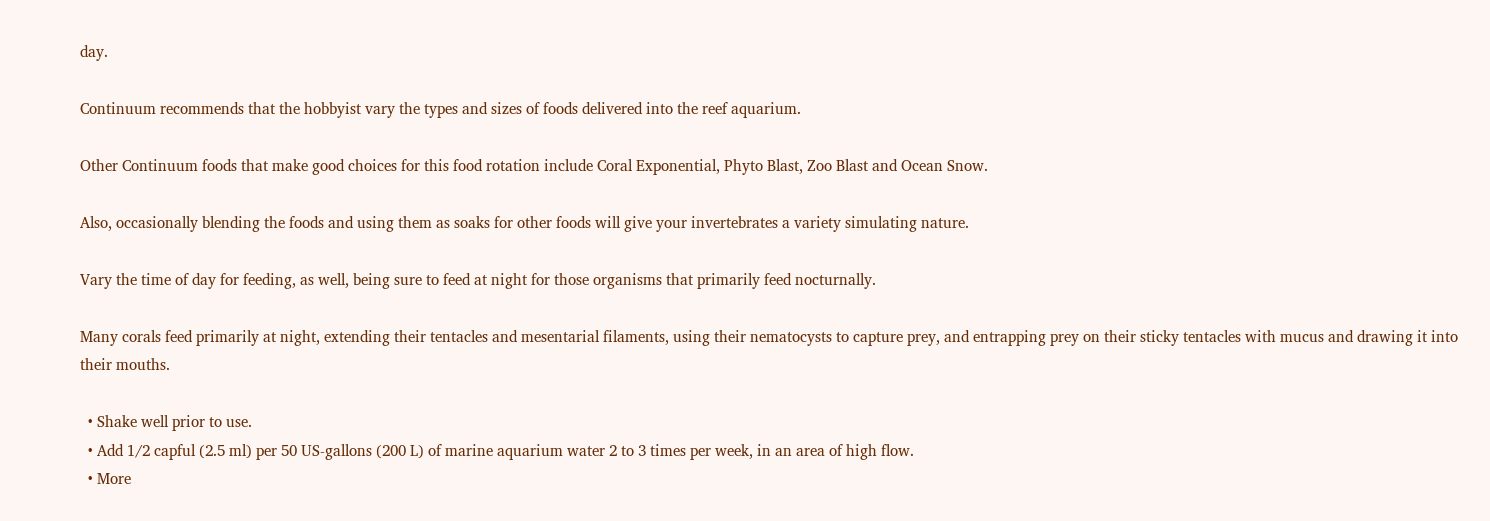day.

Continuum recommends that the hobbyist vary the types and sizes of foods delivered into the reef aquarium.

Other Continuum foods that make good choices for this food rotation include Coral Exponential, Phyto Blast, Zoo Blast and Ocean Snow.

Also, occasionally blending the foods and using them as soaks for other foods will give your invertebrates a variety simulating nature.

Vary the time of day for feeding, as well, being sure to feed at night for those organisms that primarily feed nocturnally.

Many corals feed primarily at night, extending their tentacles and mesentarial filaments, using their nematocysts to capture prey, and entrapping prey on their sticky tentacles with mucus and drawing it into their mouths.

  • Shake well prior to use.
  • Add 1/2 capful (2.5 ml) per 50 US-gallons (200 L) of marine aquarium water 2 to 3 times per week, in an area of high flow.
  • More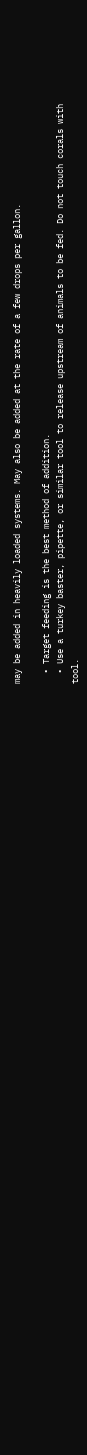may be added in heavily loaded systems. May also be added at the rate of a few drops per gallon.

  • Target feeding is the best method of addition.
  • Use a turkey baster, pipette, or similar tool to release upstream of animals to be fed. Do not touch corals with tool.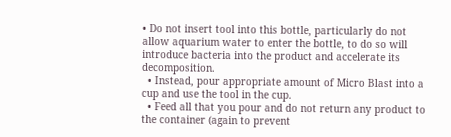• Do not insert tool into this bottle, particularly do not allow aquarium water to enter the bottle, to do so will introduce bacteria into the product and accelerate its decomposition.
  • Instead, pour appropriate amount of Micro Blast into a cup and use the tool in the cup.
  • Feed all that you pour and do not return any product to the container (again to prevent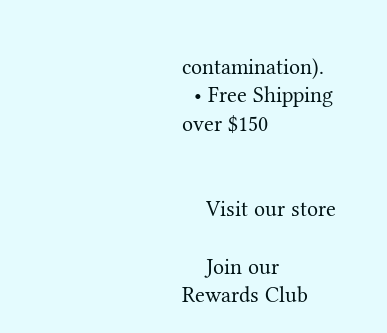contamination).
  • Free Shipping over $150


    Visit our store

    Join our Rewards Club